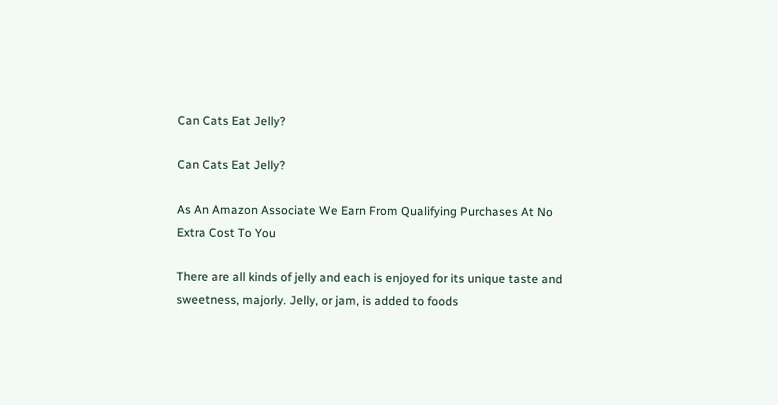Can Cats Eat Jelly?

Can Cats Eat Jelly?

As An Amazon Associate We Earn From Qualifying Purchases At No Extra Cost To You

There are all kinds of jelly and each is enjoyed for its unique taste and sweetness, majorly. Jelly, or jam, is added to foods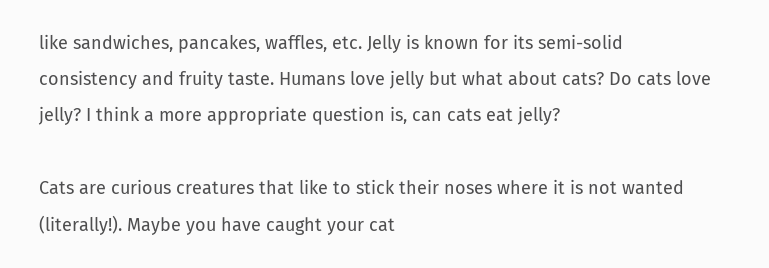like sandwiches, pancakes, waffles, etc. Jelly is known for its semi-solid consistency and fruity taste. Humans love jelly but what about cats? Do cats love jelly? I think a more appropriate question is, can cats eat jelly?

Cats are curious creatures that like to stick their noses where it is not wanted (literally!). Maybe you have caught your cat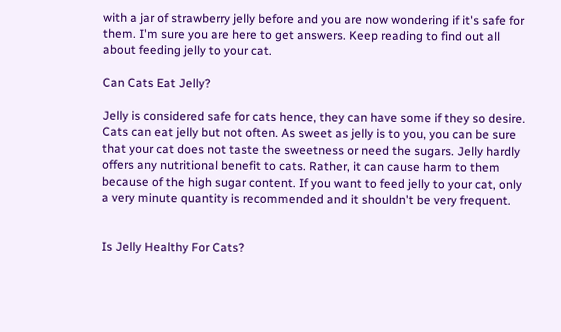with a jar of strawberry jelly before and you are now wondering if it's safe for them. I'm sure you are here to get answers. Keep reading to find out all about feeding jelly to your cat.

Can Cats Eat Jelly?

Jelly is considered safe for cats hence, they can have some if they so desire. Cats can eat jelly but not often. As sweet as jelly is to you, you can be sure that your cat does not taste the sweetness or need the sugars. Jelly hardly offers any nutritional benefit to cats. Rather, it can cause harm to them because of the high sugar content. If you want to feed jelly to your cat, only a very minute quantity is recommended and it shouldn't be very frequent.


Is Jelly Healthy For Cats?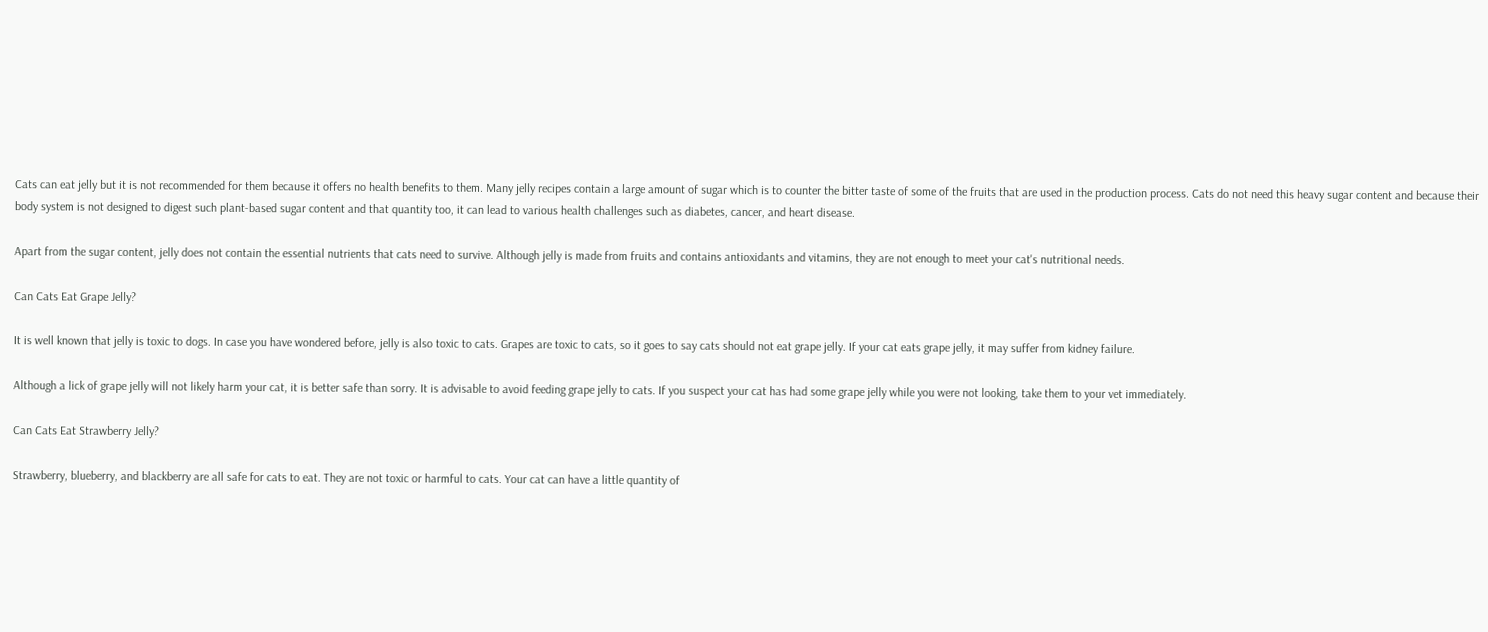Cats can eat jelly but it is not recommended for them because it offers no health benefits to them. Many jelly recipes contain a large amount of sugar which is to counter the bitter taste of some of the fruits that are used in the production process. Cats do not need this heavy sugar content and because their body system is not designed to digest such plant-based sugar content and that quantity too, it can lead to various health challenges such as diabetes, cancer, and heart disease.

Apart from the sugar content, jelly does not contain the essential nutrients that cats need to survive. Although jelly is made from fruits and contains antioxidants and vitamins, they are not enough to meet your cat's nutritional needs.

Can Cats Eat Grape Jelly?

It is well known that jelly is toxic to dogs. In case you have wondered before, jelly is also toxic to cats. Grapes are toxic to cats, so it goes to say cats should not eat grape jelly. If your cat eats grape jelly, it may suffer from kidney failure.

Although a lick of grape jelly will not likely harm your cat, it is better safe than sorry. It is advisable to avoid feeding grape jelly to cats. If you suspect your cat has had some grape jelly while you were not looking, take them to your vet immediately.

Can Cats Eat Strawberry Jelly?

Strawberry, blueberry, and blackberry are all safe for cats to eat. They are not toxic or harmful to cats. Your cat can have a little quantity of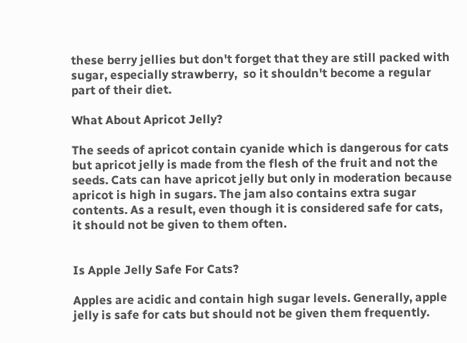these berry jellies but don't forget that they are still packed with sugar, especially strawberry,  so it shouldn't become a regular part of their diet.

What About Apricot Jelly?

The seeds of apricot contain cyanide which is dangerous for cats but apricot jelly is made from the flesh of the fruit and not the seeds. Cats can have apricot jelly but only in moderation because apricot is high in sugars. The jam also contains extra sugar contents. As a result, even though it is considered safe for cats, it should not be given to them often.


Is Apple Jelly Safe For Cats?

Apples are acidic and contain high sugar levels. Generally, apple jelly is safe for cats but should not be given them frequently.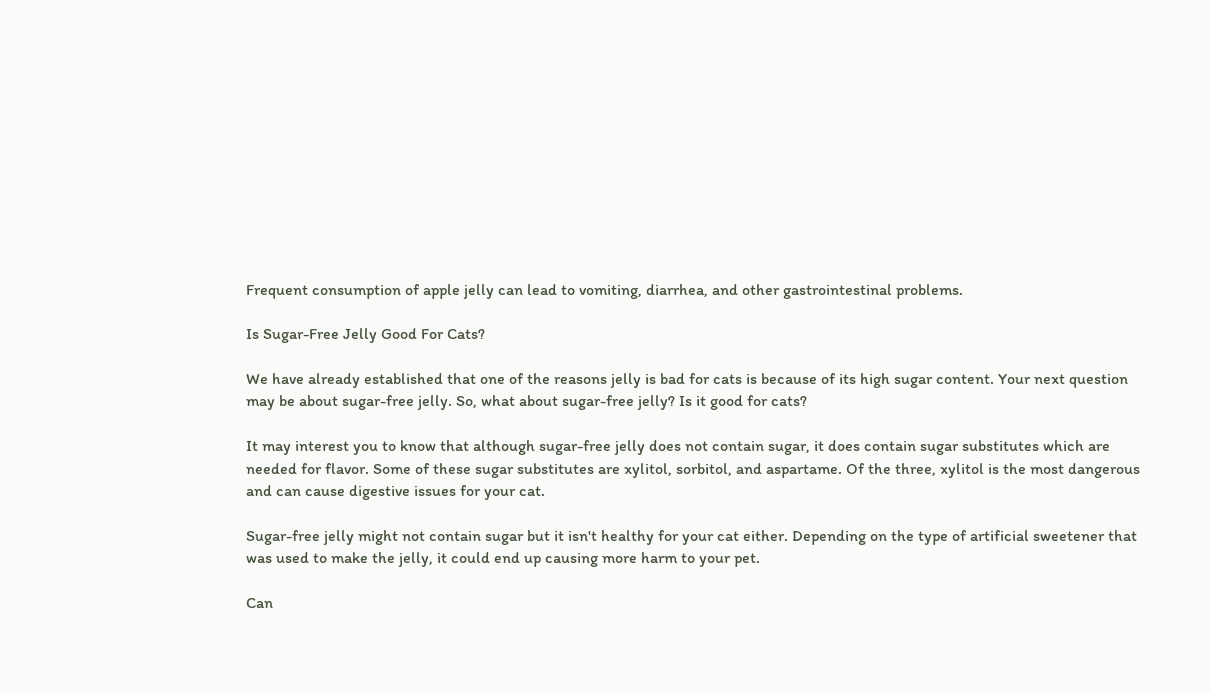Frequent consumption of apple jelly can lead to vomiting, diarrhea, and other gastrointestinal problems.

Is Sugar-Free Jelly Good For Cats?

We have already established that one of the reasons jelly is bad for cats is because of its high sugar content. Your next question may be about sugar-free jelly. So, what about sugar-free jelly? Is it good for cats?

It may interest you to know that although sugar-free jelly does not contain sugar, it does contain sugar substitutes which are needed for flavor. Some of these sugar substitutes are xylitol, sorbitol, and aspartame. Of the three, xylitol is the most dangerous and can cause digestive issues for your cat.

Sugar-free jelly might not contain sugar but it isn't healthy for your cat either. Depending on the type of artificial sweetener that was used to make the jelly, it could end up causing more harm to your pet.

Can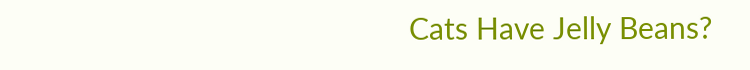Cats Have Jelly Beans?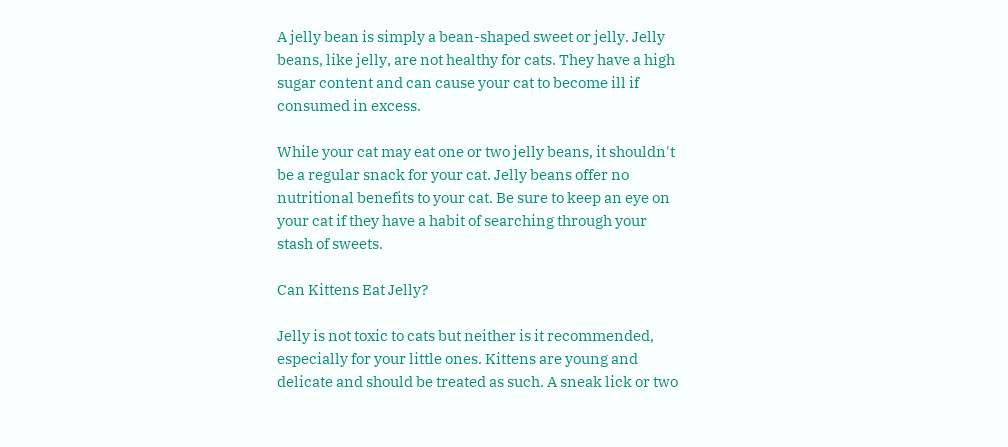A jelly bean is simply a bean-shaped sweet or jelly. Jelly beans, like jelly, are not healthy for cats. They have a high sugar content and can cause your cat to become ill if consumed in excess.

While your cat may eat one or two jelly beans, it shouldn't be a regular snack for your cat. Jelly beans offer no nutritional benefits to your cat. Be sure to keep an eye on your cat if they have a habit of searching through your stash of sweets.

Can Kittens Eat Jelly?

Jelly is not toxic to cats but neither is it recommended, especially for your little ones. Kittens are young and delicate and should be treated as such. A sneak lick or two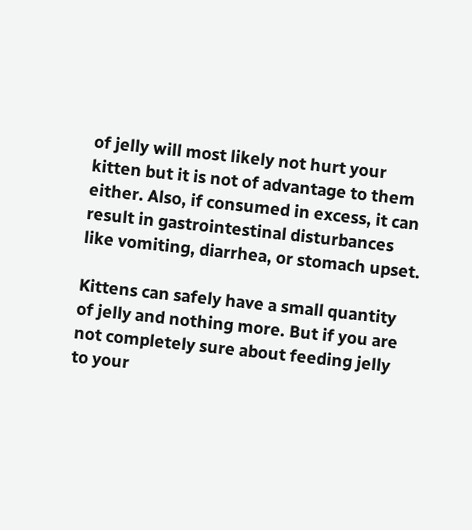of jelly will most likely not hurt your kitten but it is not of advantage to them either. Also, if consumed in excess, it can result in gastrointestinal disturbances like vomiting, diarrhea, or stomach upset.

Kittens can safely have a small quantity of jelly and nothing more. But if you are not completely sure about feeding jelly to your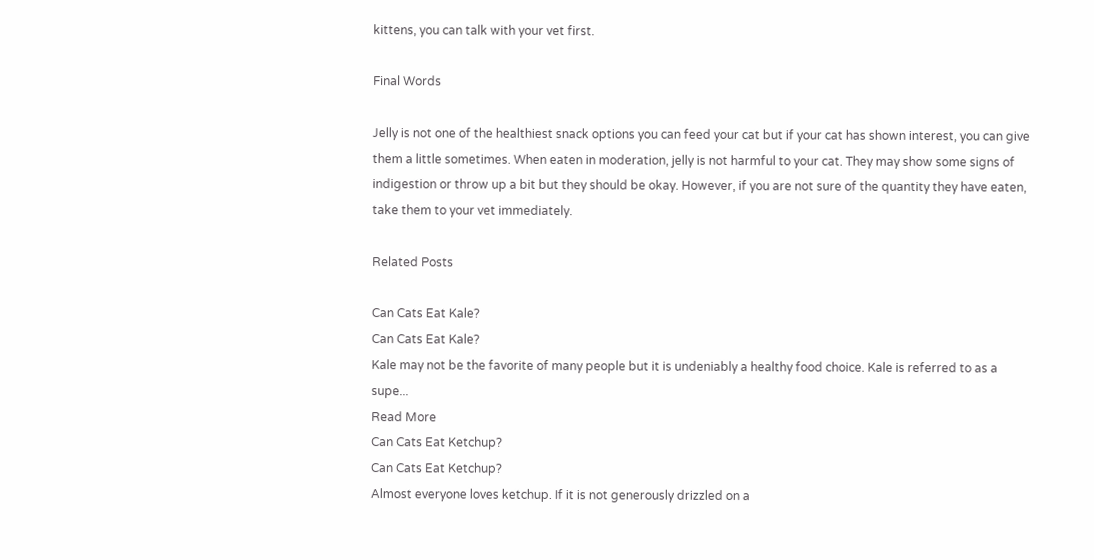kittens, you can talk with your vet first.

Final Words

Jelly is not one of the healthiest snack options you can feed your cat but if your cat has shown interest, you can give them a little sometimes. When eaten in moderation, jelly is not harmful to your cat. They may show some signs of indigestion or throw up a bit but they should be okay. However, if you are not sure of the quantity they have eaten, take them to your vet immediately.

Related Posts

Can Cats Eat Kale?
Can Cats Eat Kale?
Kale may not be the favorite of many people but it is undeniably a healthy food choice. Kale is referred to as a supe...
Read More
Can Cats Eat Ketchup?
Can Cats Eat Ketchup?
Almost everyone loves ketchup. If it is not generously drizzled on a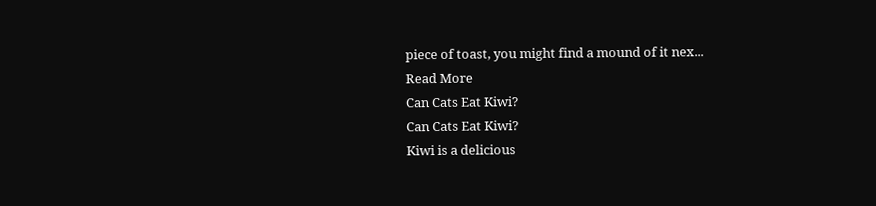piece of toast, you might find a mound of it nex...
Read More
Can Cats Eat Kiwi?
Can Cats Eat Kiwi?
Kiwi is a delicious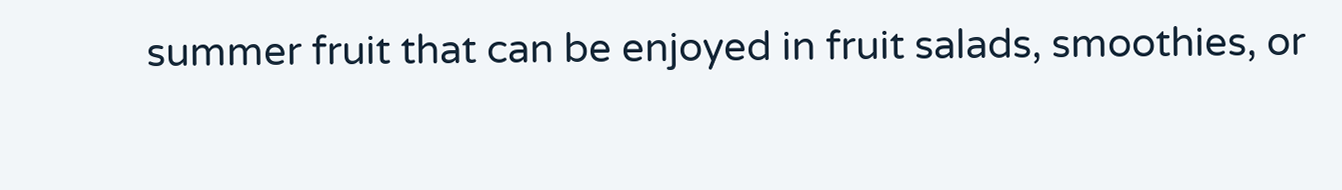summer fruit that can be enjoyed in fruit salads, smoothies, or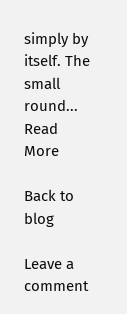simply by itself. The small round...
Read More

Back to blog

Leave a comment